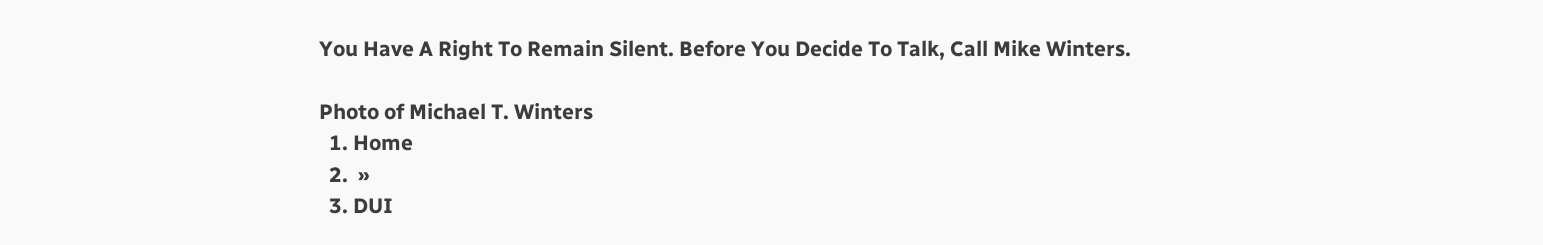You Have A Right To Remain Silent. Before You Decide To Talk, Call Mike Winters.

Photo of Michael T. Winters
  1. Home
  2.  »
  3. DUI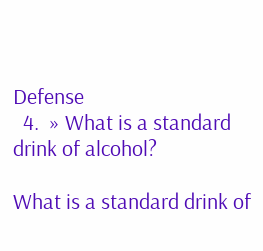Defense
  4.  » What is a standard drink of alcohol?

What is a standard drink of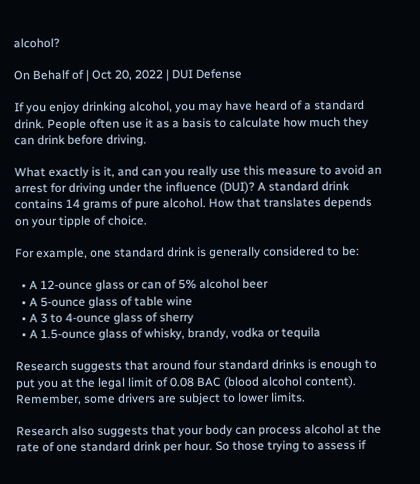alcohol?

On Behalf of | Oct 20, 2022 | DUI Defense

If you enjoy drinking alcohol, you may have heard of a standard drink. People often use it as a basis to calculate how much they can drink before driving.

What exactly is it, and can you really use this measure to avoid an arrest for driving under the influence (DUI)? A standard drink contains 14 grams of pure alcohol. How that translates depends on your tipple of choice.

For example, one standard drink is generally considered to be:

  • A 12-ounce glass or can of 5% alcohol beer
  • A 5-ounce glass of table wine
  • A 3 to 4-ounce glass of sherry
  • A 1.5-ounce glass of whisky, brandy, vodka or tequila

Research suggests that around four standard drinks is enough to put you at the legal limit of 0.08 BAC (blood alcohol content). Remember, some drivers are subject to lower limits.

Research also suggests that your body can process alcohol at the rate of one standard drink per hour. So those trying to assess if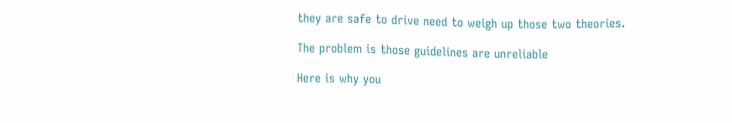they are safe to drive need to weigh up those two theories.

The problem is those guidelines are unreliable

Here is why you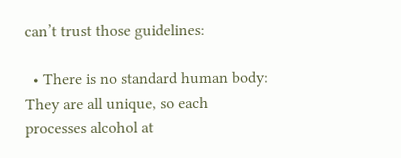can’t trust those guidelines:

  • There is no standard human body: They are all unique, so each processes alcohol at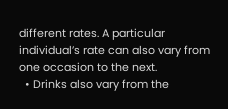different rates. A particular individual’s rate can also vary from one occasion to the next.
  • Drinks also vary from the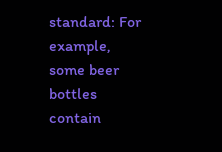standard: For example, some beer bottles contain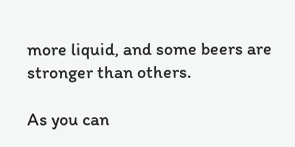more liquid, and some beers are stronger than others.

As you can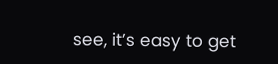see, it’s easy to get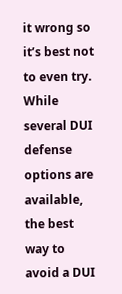it wrong so it’s best not to even try. While several DUI defense options are available, the best way to avoid a DUI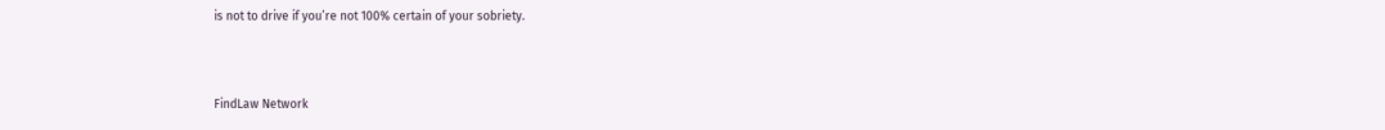is not to drive if you’re not 100% certain of your sobriety.



FindLaw Network